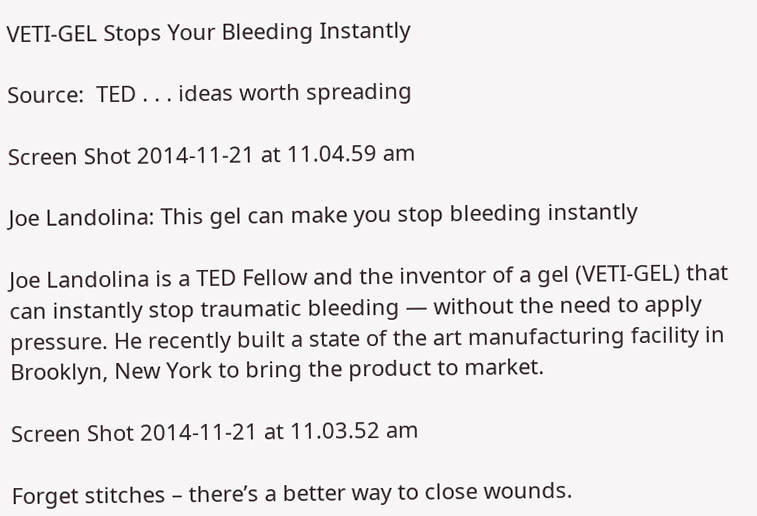VETI-GEL Stops Your Bleeding Instantly

Source:  TED . . . ideas worth spreading

Screen Shot 2014-11-21 at 11.04.59 am

Joe Landolina: This gel can make you stop bleeding instantly

Joe Landolina is a TED Fellow and the inventor of a gel (VETI-GEL) that can instantly stop traumatic bleeding — without the need to apply pressure. He recently built a state of the art manufacturing facility in Brooklyn, New York to bring the product to market.

Screen Shot 2014-11-21 at 11.03.52 am

Forget stitches – there’s a better way to close wounds.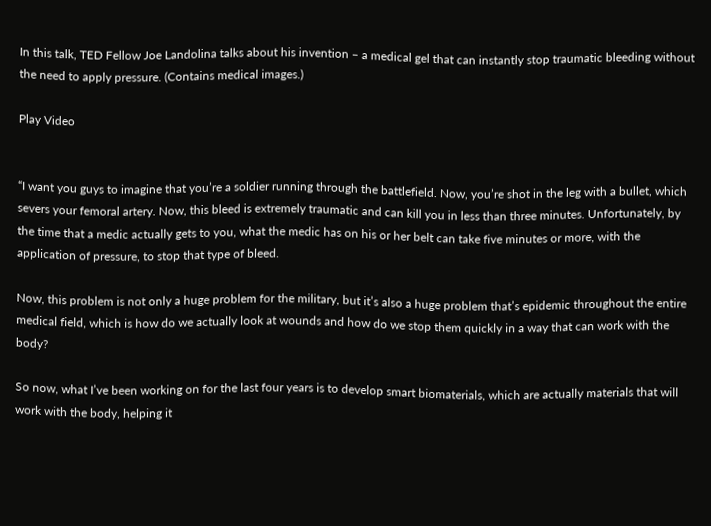In this talk, TED Fellow Joe Landolina talks about his invention – a medical gel that can instantly stop traumatic bleeding without the need to apply pressure. (Contains medical images.)

Play Video


“I want you guys to imagine that you’re a soldier running through the battlefield. Now, you’re shot in the leg with a bullet, which severs your femoral artery. Now, this bleed is extremely traumatic and can kill you in less than three minutes. Unfortunately, by the time that a medic actually gets to you, what the medic has on his or her belt can take five minutes or more, with the application of pressure, to stop that type of bleed.

Now, this problem is not only a huge problem for the military, but it’s also a huge problem that’s epidemic throughout the entire medical field, which is how do we actually look at wounds and how do we stop them quickly in a way that can work with the body?

So now, what I’ve been working on for the last four years is to develop smart biomaterials, which are actually materials that will work with the body, helping it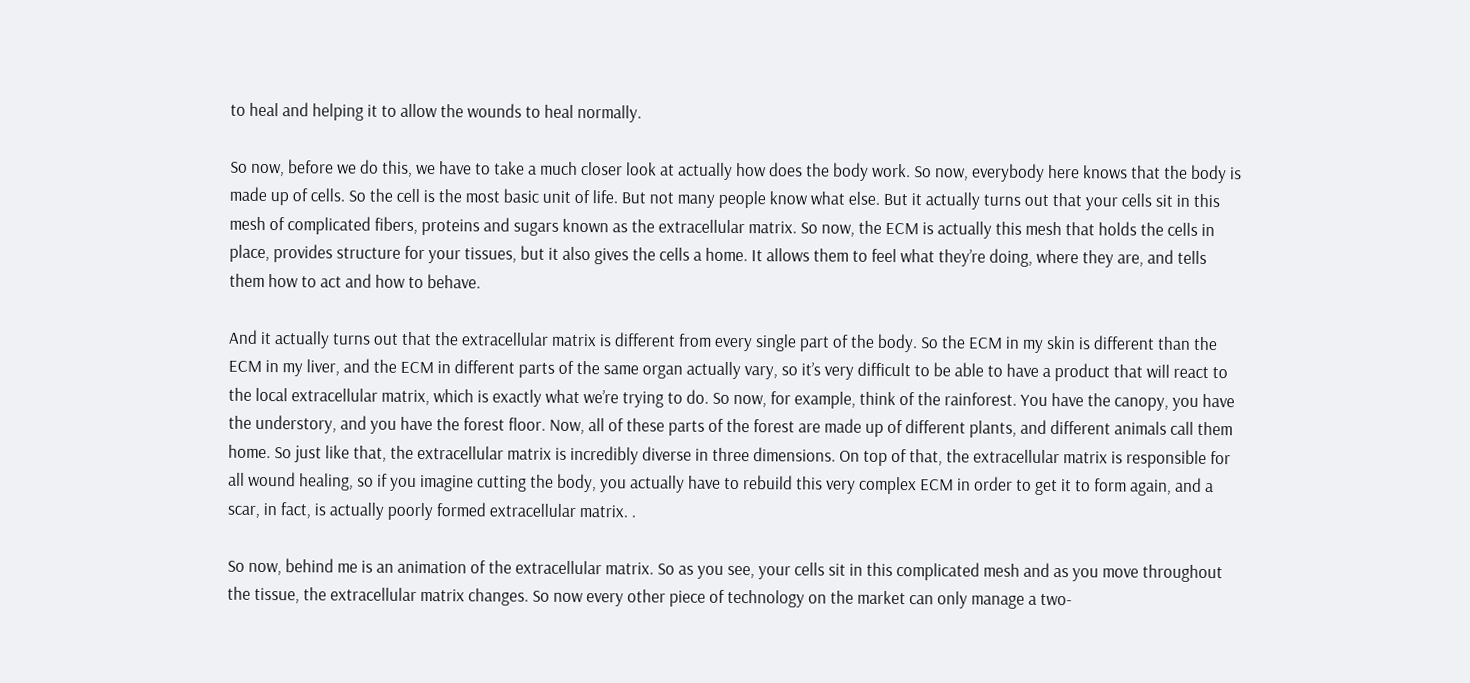to heal and helping it to allow the wounds to heal normally.

So now, before we do this, we have to take a much closer look at actually how does the body work. So now, everybody here knows that the body is made up of cells. So the cell is the most basic unit of life. But not many people know what else. But it actually turns out that your cells sit in this mesh of complicated fibers, proteins and sugars known as the extracellular matrix. So now, the ECM is actually this mesh that holds the cells in place, provides structure for your tissues, but it also gives the cells a home. It allows them to feel what they’re doing, where they are, and tells them how to act and how to behave.

And it actually turns out that the extracellular matrix is different from every single part of the body. So the ECM in my skin is different than the ECM in my liver, and the ECM in different parts of the same organ actually vary, so it’s very difficult to be able to have a product that will react to the local extracellular matrix, which is exactly what we’re trying to do. So now, for example, think of the rainforest. You have the canopy, you have the understory, and you have the forest floor. Now, all of these parts of the forest are made up of different plants, and different animals call them home. So just like that, the extracellular matrix is incredibly diverse in three dimensions. On top of that, the extracellular matrix is responsible for all wound healing, so if you imagine cutting the body, you actually have to rebuild this very complex ECM in order to get it to form again, and a scar, in fact, is actually poorly formed extracellular matrix. .

So now, behind me is an animation of the extracellular matrix. So as you see, your cells sit in this complicated mesh and as you move throughout the tissue, the extracellular matrix changes. So now every other piece of technology on the market can only manage a two-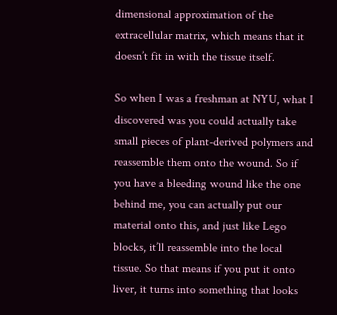dimensional approximation of the extracellular matrix, which means that it doesn’t fit in with the tissue itself.

So when I was a freshman at NYU, what I discovered was you could actually take small pieces of plant-derived polymers and reassemble them onto the wound. So if you have a bleeding wound like the one behind me, you can actually put our material onto this, and just like Lego blocks, it’ll reassemble into the local tissue. So that means if you put it onto liver, it turns into something that looks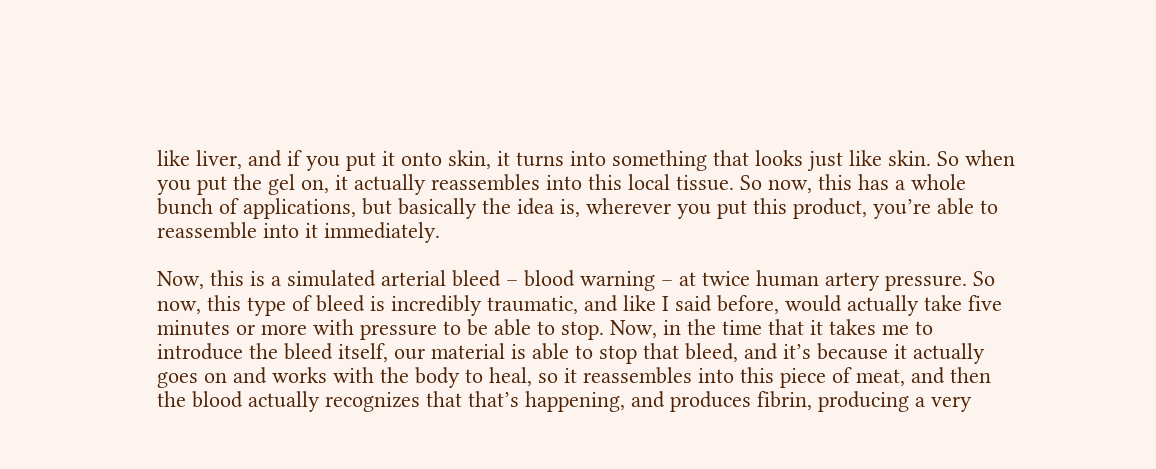like liver, and if you put it onto skin, it turns into something that looks just like skin. So when you put the gel on, it actually reassembles into this local tissue. So now, this has a whole bunch of applications, but basically the idea is, wherever you put this product, you’re able to reassemble into it immediately.

Now, this is a simulated arterial bleed – blood warning – at twice human artery pressure. So now, this type of bleed is incredibly traumatic, and like I said before, would actually take five minutes or more with pressure to be able to stop. Now, in the time that it takes me to introduce the bleed itself, our material is able to stop that bleed, and it’s because it actually goes on and works with the body to heal, so it reassembles into this piece of meat, and then the blood actually recognizes that that’s happening, and produces fibrin, producing a very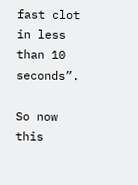fast clot in less than 10 seconds”.

So now this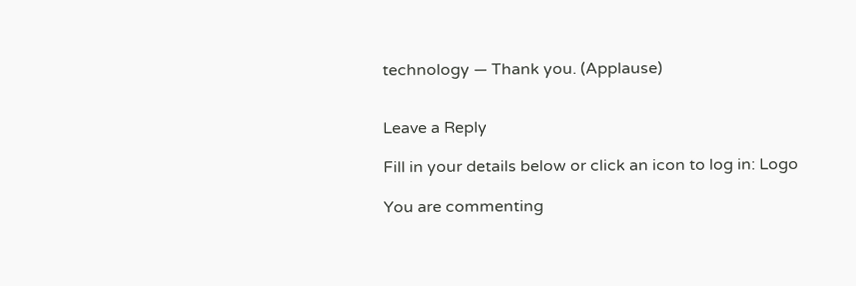technology — Thank you. (Applause)


Leave a Reply

Fill in your details below or click an icon to log in: Logo

You are commenting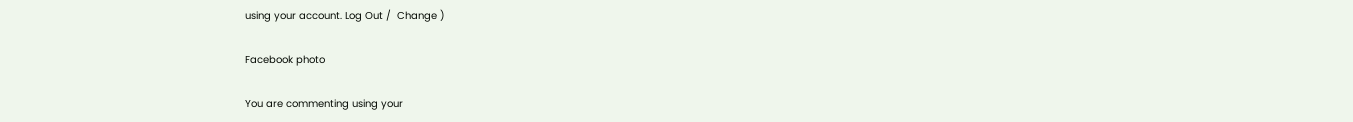using your account. Log Out /  Change )

Facebook photo

You are commenting using your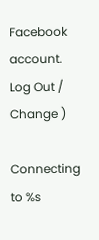Facebook account. Log Out /  Change )

Connecting to %s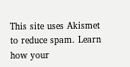This site uses Akismet to reduce spam. Learn how your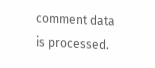comment data is processed.